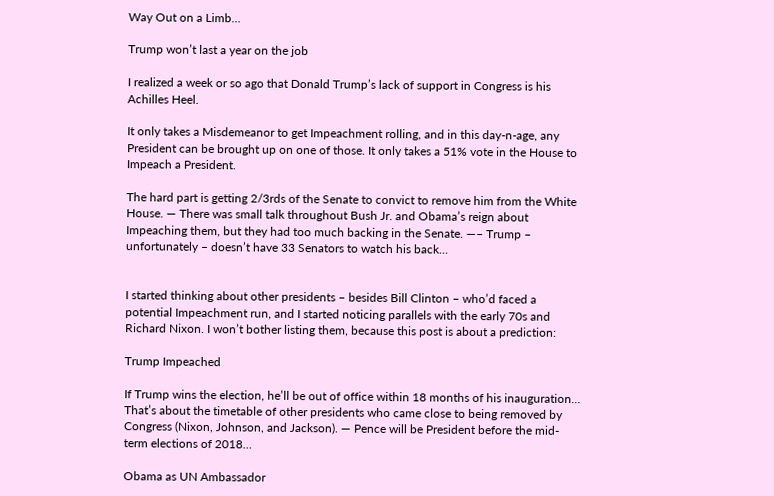Way Out on a Limb…

Trump won’t last a year on the job

I realized a week or so ago that Donald Trump’s lack of support in Congress is his Achilles Heel.

It only takes a Misdemeanor to get Impeachment rolling, and in this day-n-age, any President can be brought up on one of those. It only takes a 51% vote in the House to Impeach a President.

The hard part is getting 2/3rds of the Senate to convict to remove him from the White House. — There was small talk throughout Bush Jr. and Obama’s reign about Impeaching them, but they had too much backing in the Senate. —– Trump – unfortunately – doesn’t have 33 Senators to watch his back…


I started thinking about other presidents – besides Bill Clinton – who’d faced a potential Impeachment run, and I started noticing parallels with the early 70s and Richard Nixon. I won’t bother listing them, because this post is about a prediction:

Trump Impeached

If Trump wins the election, he’ll be out of office within 18 months of his inauguration… That’s about the timetable of other presidents who came close to being removed by Congress (Nixon, Johnson, and Jackson). — Pence will be President before the mid-term elections of 2018…

Obama as UN Ambassador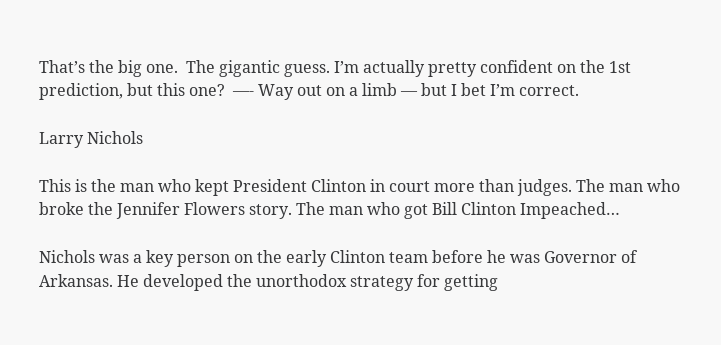That’s the big one.  The gigantic guess. I’m actually pretty confident on the 1st prediction, but this one?  —- Way out on a limb — but I bet I’m correct.

Larry Nichols

This is the man who kept President Clinton in court more than judges. The man who broke the Jennifer Flowers story. The man who got Bill Clinton Impeached…

Nichols was a key person on the early Clinton team before he was Governor of Arkansas. He developed the unorthodox strategy for getting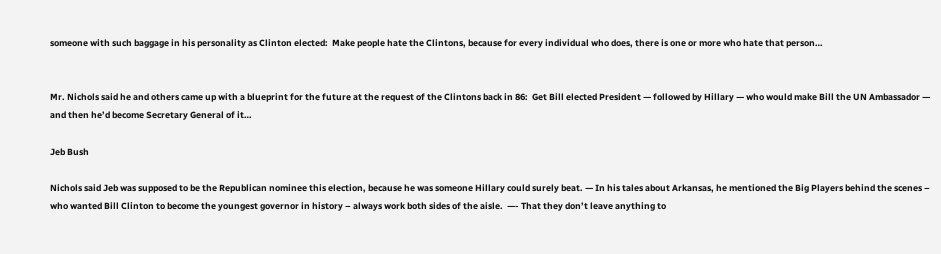someone with such baggage in his personality as Clinton elected:  Make people hate the Clintons, because for every individual who does, there is one or more who hate that person…


Mr. Nichols said he and others came up with a blueprint for the future at the request of the Clintons back in 86:  Get Bill elected President — followed by Hillary — who would make Bill the UN Ambassador — and then he’d become Secretary General of it…

Jeb Bush

Nichols said Jeb was supposed to be the Republican nominee this election, because he was someone Hillary could surely beat. — In his tales about Arkansas, he mentioned the Big Players behind the scenes – who wanted Bill Clinton to become the youngest governor in history – always work both sides of the aisle.  —- That they don’t leave anything to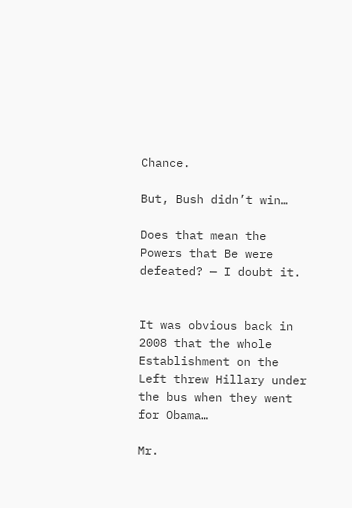Chance.

But, Bush didn’t win…

Does that mean the Powers that Be were defeated? — I doubt it.


It was obvious back in 2008 that the whole Establishment on the Left threw Hillary under the bus when they went for Obama…

Mr.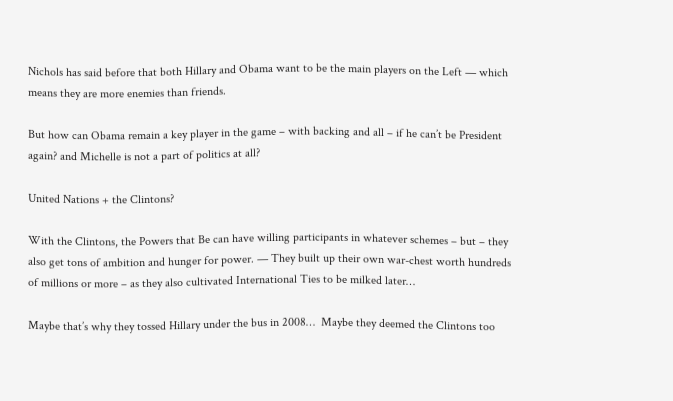Nichols has said before that both Hillary and Obama want to be the main players on the Left — which means they are more enemies than friends.

But how can Obama remain a key player in the game – with backing and all – if he can’t be President again? and Michelle is not a part of politics at all?

United Nations + the Clintons?

With the Clintons, the Powers that Be can have willing participants in whatever schemes – but – they also get tons of ambition and hunger for power. — They built up their own war-chest worth hundreds of millions or more – as they also cultivated International Ties to be milked later…

Maybe that’s why they tossed Hillary under the bus in 2008…  Maybe they deemed the Clintons too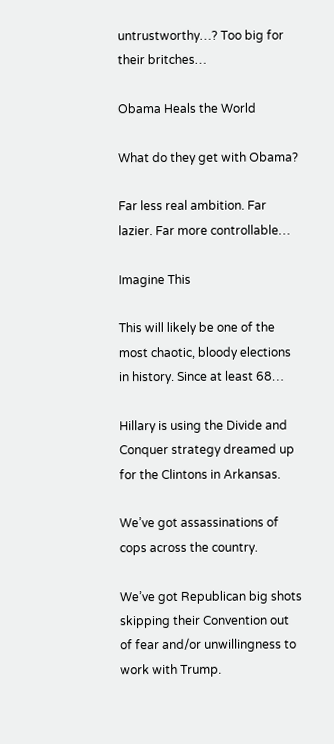untrustworthy…? Too big for their britches…

Obama Heals the World

What do they get with Obama?

Far less real ambition. Far lazier. Far more controllable…

Imagine This

This will likely be one of the most chaotic, bloody elections in history. Since at least 68…

Hillary is using the Divide and Conquer strategy dreamed up for the Clintons in Arkansas.

We’ve got assassinations of cops across the country.

We’ve got Republican big shots skipping their Convention out of fear and/or unwillingness to work with Trump.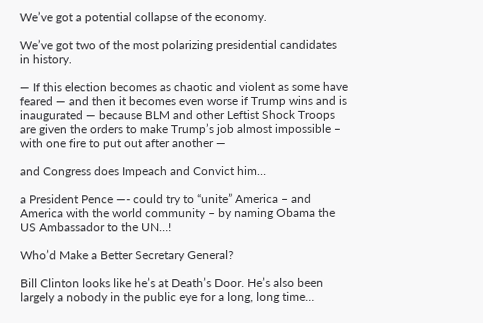We’ve got a potential collapse of the economy.

We’ve got two of the most polarizing presidential candidates in history.

— If this election becomes as chaotic and violent as some have feared — and then it becomes even worse if Trump wins and is inaugurated — because BLM and other Leftist Shock Troops are given the orders to make Trump’s job almost impossible – with one fire to put out after another —

and Congress does Impeach and Convict him…

a President Pence —- could try to “unite” America – and America with the world community – by naming Obama the US Ambassador to the UN…!

Who’d Make a Better Secretary General?

Bill Clinton looks like he’s at Death’s Door. He’s also been largely a nobody in the public eye for a long, long time…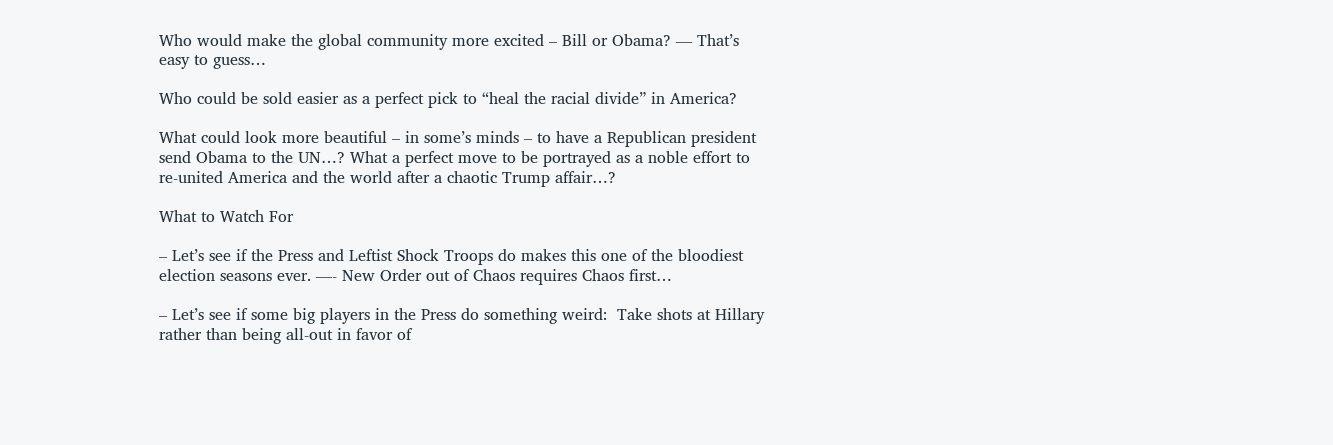Who would make the global community more excited – Bill or Obama? — That’s easy to guess…

Who could be sold easier as a perfect pick to “heal the racial divide” in America?

What could look more beautiful – in some’s minds – to have a Republican president send Obama to the UN…? What a perfect move to be portrayed as a noble effort to re-united America and the world after a chaotic Trump affair…?

What to Watch For

– Let’s see if the Press and Leftist Shock Troops do makes this one of the bloodiest election seasons ever. —- New Order out of Chaos requires Chaos first…

– Let’s see if some big players in the Press do something weird:  Take shots at Hillary rather than being all-out in favor of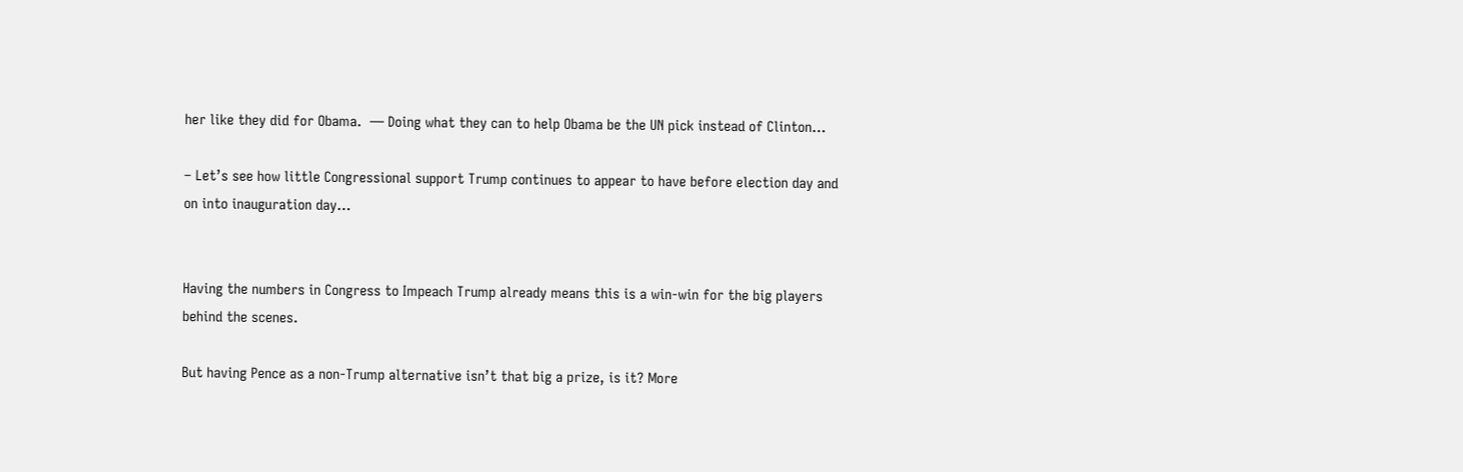her like they did for Obama.  — Doing what they can to help Obama be the UN pick instead of Clinton…

– Let’s see how little Congressional support Trump continues to appear to have before election day and on into inauguration day…


Having the numbers in Congress to Impeach Trump already means this is a win-win for the big players behind the scenes.

But having Pence as a non-Trump alternative isn’t that big a prize, is it? More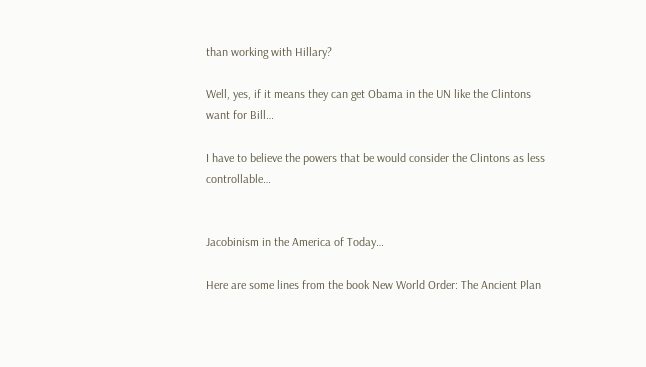than working with Hillary?

Well, yes, if it means they can get Obama in the UN like the Clintons want for Bill…

I have to believe the powers that be would consider the Clintons as less controllable…


Jacobinism in the America of Today…

Here are some lines from the book New World Order: The Ancient Plan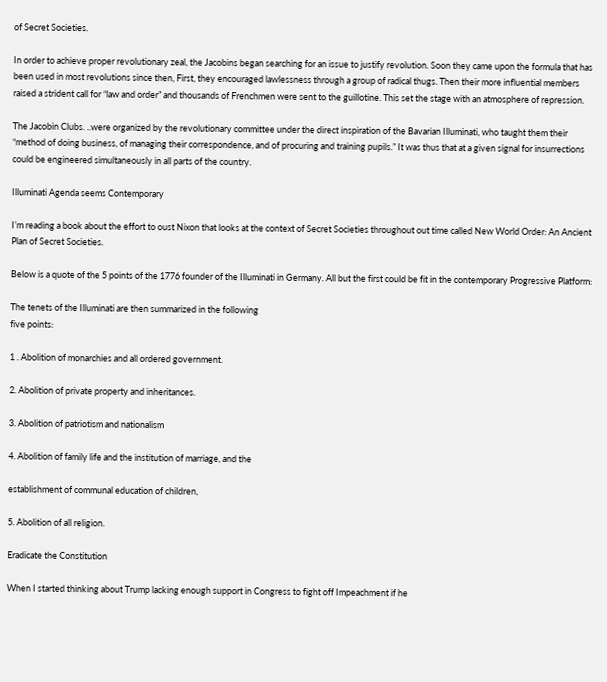of Secret Societies.

In order to achieve proper revolutionary zeal, the Jacobins began searching for an issue to justify revolution. Soon they came upon the formula that has been used in most revolutions since then, First, they encouraged lawlessness through a group of radical thugs. Then their more influential members raised a strident call for “law and order” and thousands of Frenchmen were sent to the guillotine. This set the stage with an atmosphere of repression.

The Jacobin Clubs. ..were organized by the revolutionary committee under the direct inspiration of the Bavarian Illuminati, who taught them their “method of doing business, of managing their correspondence, and of procuring and training pupils.” It was thus that at a given signal for insurrections could be engineered simultaneously in all parts of the country.

Illuminati Agenda seems Contemporary

I’m reading a book about the effort to oust Nixon that looks at the context of Secret Societies throughout out time called New World Order: An Ancient Plan of Secret Societies.

Below is a quote of the 5 points of the 1776 founder of the Illuminati in Germany. All but the first could be fit in the contemporary Progressive Platform:

The tenets of the Illuminati are then summarized in the following
five points:

1 . Abolition of monarchies and all ordered government.

2. Abolition of private property and inheritances.

3. Abolition of patriotism and nationalism

4. Abolition of family life and the institution of marriage, and the

establishment of communal education of children,

5. Abolition of all religion.

Eradicate the Constitution

When I started thinking about Trump lacking enough support in Congress to fight off Impeachment if he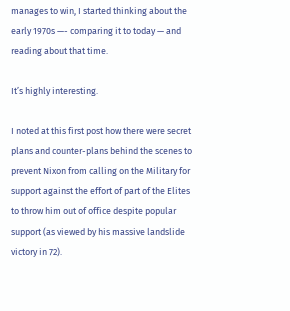manages to win, I started thinking about the early 1970s —- comparing it to today — and reading about that time.

It’s highly interesting.

I noted at this first post how there were secret plans and counter-plans behind the scenes to prevent Nixon from calling on the Military for support against the effort of part of the Elites to throw him out of office despite popular support (as viewed by his massive landslide victory in 72).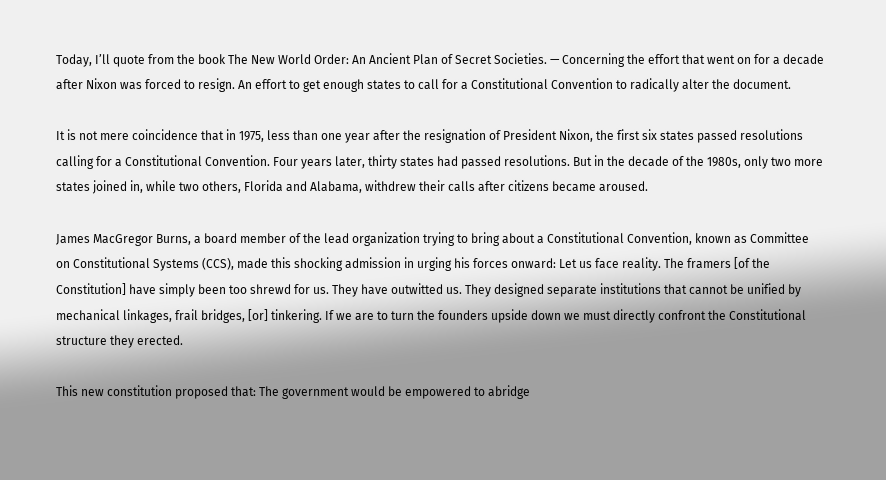Today, I’ll quote from the book The New World Order: An Ancient Plan of Secret Societies. — Concerning the effort that went on for a decade after Nixon was forced to resign. An effort to get enough states to call for a Constitutional Convention to radically alter the document.

It is not mere coincidence that in 1975, less than one year after the resignation of President Nixon, the first six states passed resolutions calling for a Constitutional Convention. Four years later, thirty states had passed resolutions. But in the decade of the 1980s, only two more states joined in, while two others, Florida and Alabama, withdrew their calls after citizens became aroused.

James MacGregor Burns, a board member of the lead organization trying to bring about a Constitutional Convention, known as Committee on Constitutional Systems (CCS), made this shocking admission in urging his forces onward: Let us face reality. The framers [of the Constitution] have simply been too shrewd for us. They have outwitted us. They designed separate institutions that cannot be unified by mechanical linkages, frail bridges, [or] tinkering. If we are to turn the founders upside down we must directly confront the Constitutional structure they erected.

This new constitution proposed that: The government would be empowered to abridge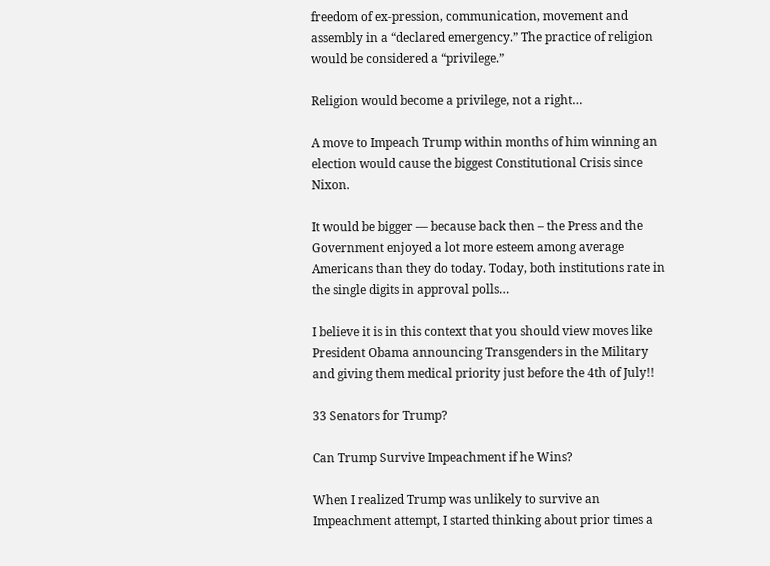freedom of ex-pression, communication, movement and assembly in a “declared emergency.” The practice of religion would be considered a “privilege.”

Religion would become a privilege, not a right…

A move to Impeach Trump within months of him winning an election would cause the biggest Constitutional Crisis since Nixon.

It would be bigger — because back then – the Press and the Government enjoyed a lot more esteem among average Americans than they do today. Today, both institutions rate in the single digits in approval polls…

I believe it is in this context that you should view moves like President Obama announcing Transgenders in the Military and giving them medical priority just before the 4th of July!!

33 Senators for Trump?

Can Trump Survive Impeachment if he Wins?

When I realized Trump was unlikely to survive an Impeachment attempt, I started thinking about prior times a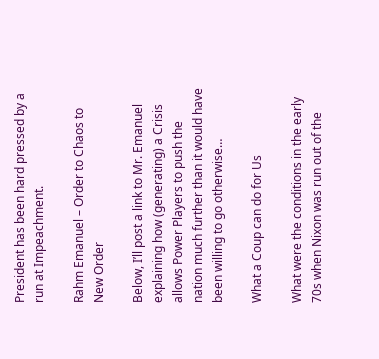President has been hard pressed by a run at Impeachment.

Rahm Emanuel – Order to Chaos to New Order

Below, I’ll post a link to Mr. Emanuel explaining how (generating) a Crisis allows Power Players to push the nation much further than it would have been willing to go otherwise…

What a Coup can do for Us

What were the conditions in the early 70s when Nixon was run out of the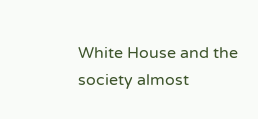White House and the society almost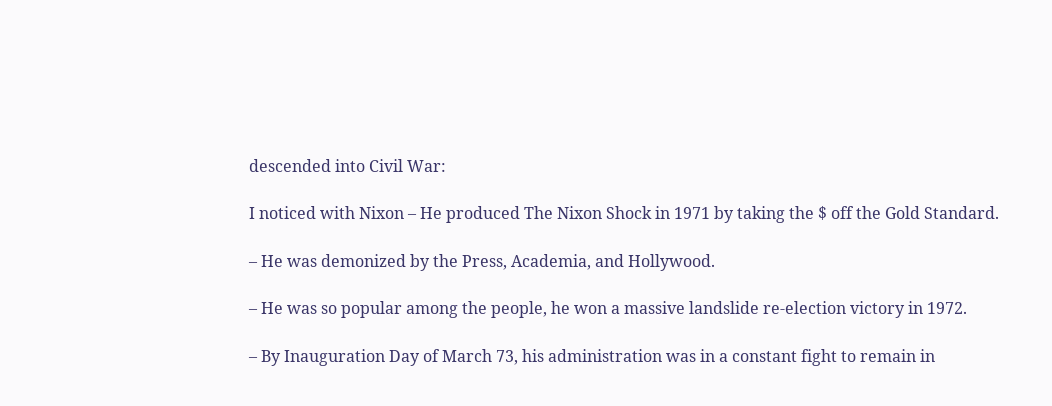descended into Civil War:

I noticed with Nixon – He produced The Nixon Shock in 1971 by taking the $ off the Gold Standard.

– He was demonized by the Press, Academia, and Hollywood.

– He was so popular among the people, he won a massive landslide re-election victory in 1972.

– By Inauguration Day of March 73, his administration was in a constant fight to remain in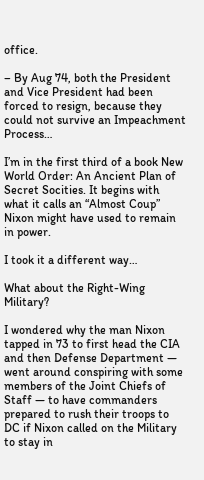office.

– By Aug 74, both the President and Vice President had been forced to resign, because they could not survive an Impeachment Process…

I’m in the first third of a book New World Order: An Ancient Plan of Secret Socities. It begins with what it calls an “Almost Coup” Nixon might have used to remain in power.

I took it a different way…

What about the Right-Wing Military?

I wondered why the man Nixon tapped in 73 to first head the CIA and then Defense Department — went around conspiring with some members of the Joint Chiefs of Staff — to have commanders prepared to rush their troops to DC if Nixon called on the Military to stay in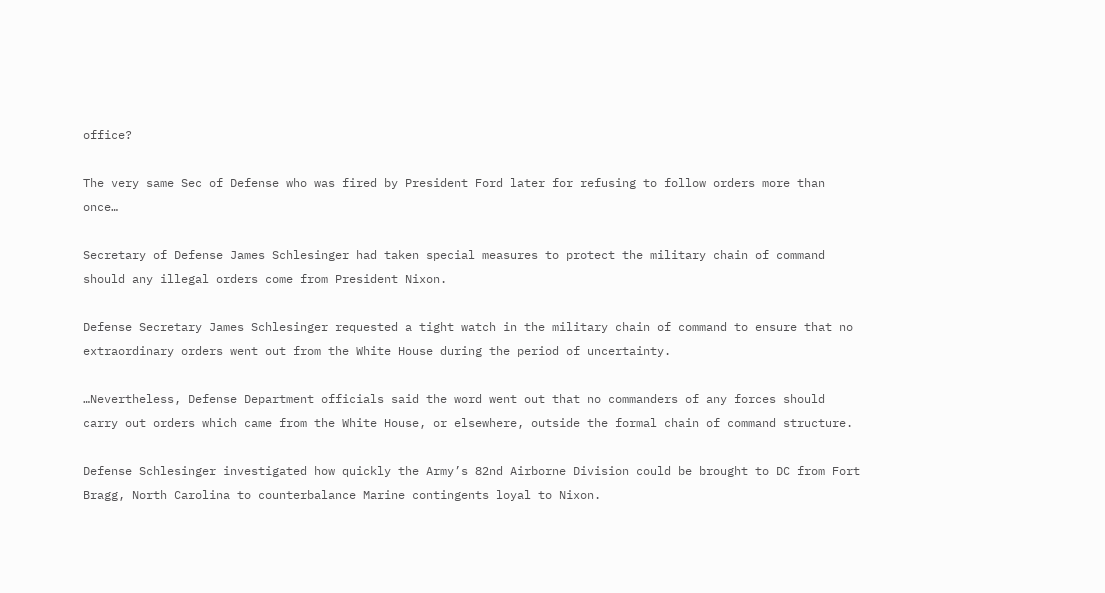office?

The very same Sec of Defense who was fired by President Ford later for refusing to follow orders more than once…

Secretary of Defense James Schlesinger had taken special measures to protect the military chain of command should any illegal orders come from President Nixon.

Defense Secretary James Schlesinger requested a tight watch in the military chain of command to ensure that no extraordinary orders went out from the White House during the period of uncertainty.

…Nevertheless, Defense Department officials said the word went out that no commanders of any forces should carry out orders which came from the White House, or elsewhere, outside the formal chain of command structure.

Defense Schlesinger investigated how quickly the Army’s 82nd Airborne Division could be brought to DC from Fort Bragg, North Carolina to counterbalance Marine contingents loyal to Nixon.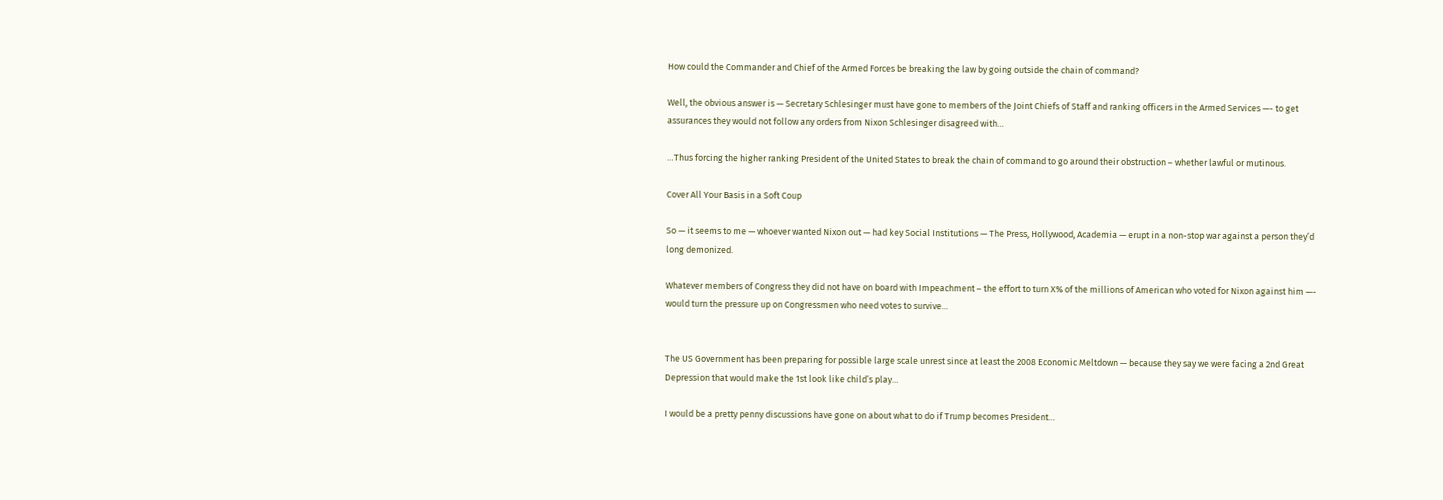How could the Commander and Chief of the Armed Forces be breaking the law by going outside the chain of command?

Well, the obvious answer is — Secretary Schlesinger must have gone to members of the Joint Chiefs of Staff and ranking officers in the Armed Services —- to get assurances they would not follow any orders from Nixon Schlesinger disagreed with…

…Thus forcing the higher ranking President of the United States to break the chain of command to go around their obstruction – whether lawful or mutinous.

Cover All Your Basis in a Soft Coup

So — it seems to me — whoever wanted Nixon out — had key Social Institutions — The Press, Hollywood, Academia — erupt in a non-stop war against a person they’d long demonized.

Whatever members of Congress they did not have on board with Impeachment – the effort to turn X% of the millions of American who voted for Nixon against him —- would turn the pressure up on Congressmen who need votes to survive…


The US Government has been preparing for possible large scale unrest since at least the 2008 Economic Meltdown — because they say we were facing a 2nd Great Depression that would make the 1st look like child’s play…

I would be a pretty penny discussions have gone on about what to do if Trump becomes President…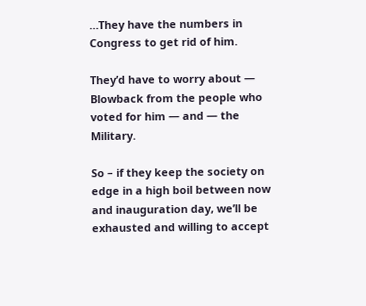…They have the numbers in Congress to get rid of him.

They’d have to worry about — Blowback from the people who voted for him — and — the Military.

So – if they keep the society on edge in a high boil between now and inauguration day, we’ll be exhausted and willing to accept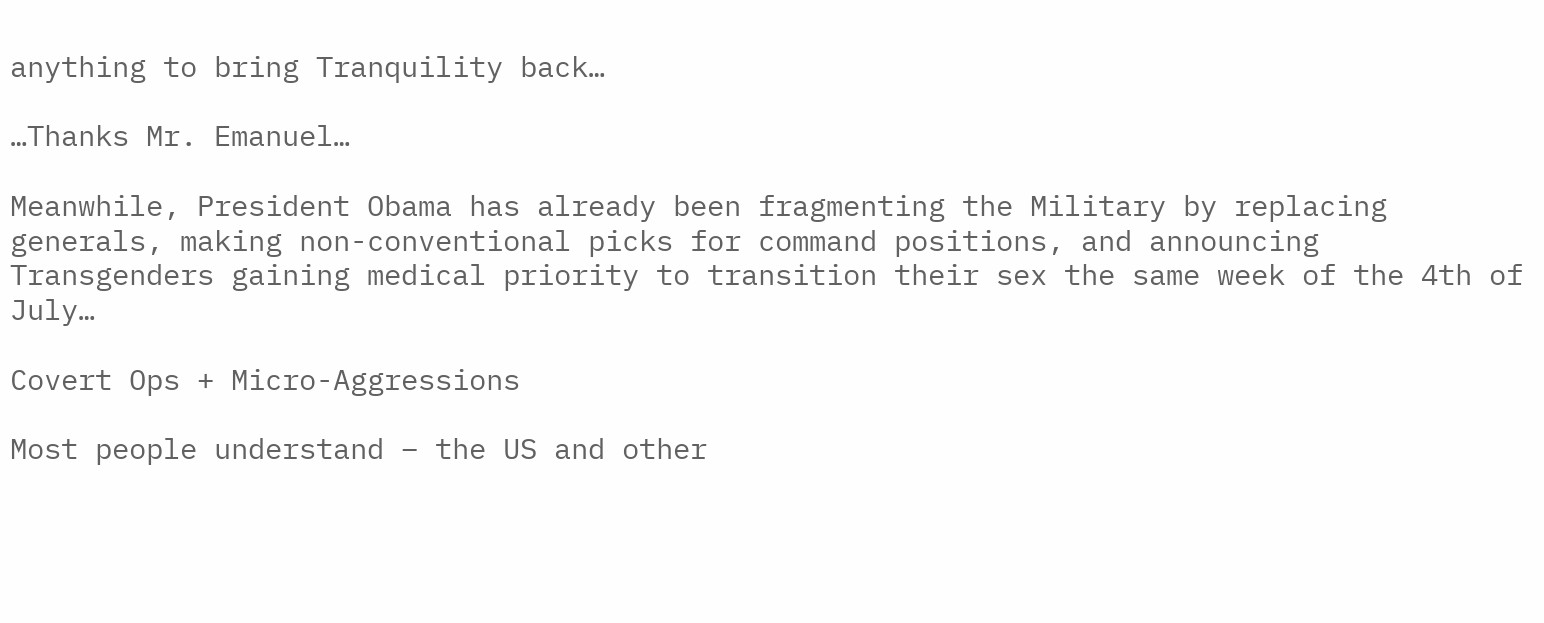anything to bring Tranquility back…

…Thanks Mr. Emanuel…

Meanwhile, President Obama has already been fragmenting the Military by replacing generals, making non-conventional picks for command positions, and announcing Transgenders gaining medical priority to transition their sex the same week of the 4th of July…

Covert Ops + Micro-Aggressions

Most people understand – the US and other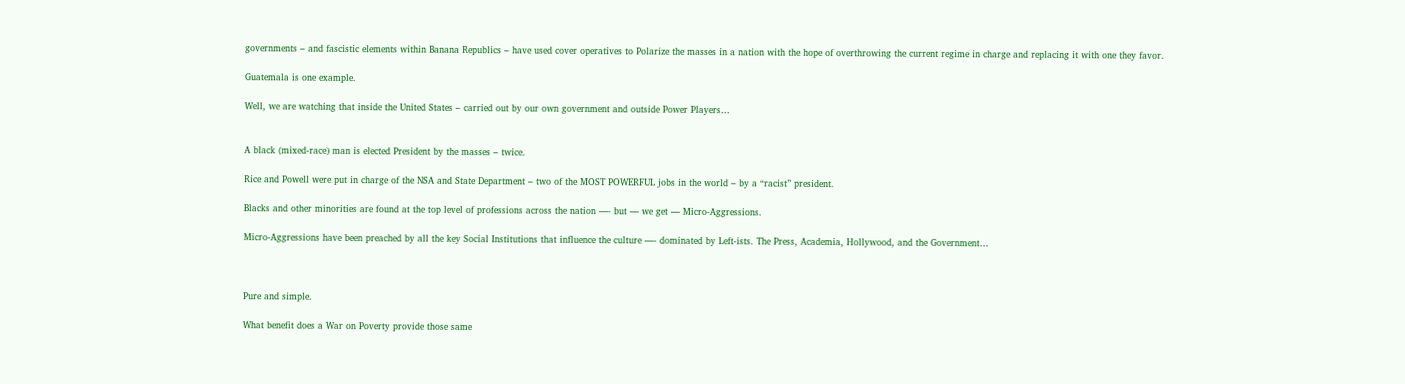governments – and fascistic elements within Banana Republics – have used cover operatives to Polarize the masses in a nation with the hope of overthrowing the current regime in charge and replacing it with one they favor.

Guatemala is one example.

Well, we are watching that inside the United States – carried out by our own government and outside Power Players…


A black (mixed-race) man is elected President by the masses – twice.

Rice and Powell were put in charge of the NSA and State Department – two of the MOST POWERFUL jobs in the world – by a “racist” president.

Blacks and other minorities are found at the top level of professions across the nation —- but — we get — Micro-Aggressions.

Micro-Aggressions have been preached by all the key Social Institutions that influence the culture —- dominated by Left-ists. The Press, Academia, Hollywood, and the Government…



Pure and simple.

What benefit does a War on Poverty provide those same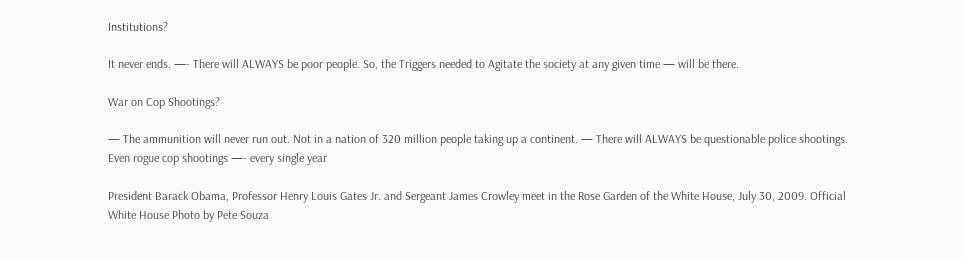Institutions?

It never ends. —- There will ALWAYS be poor people. So, the Triggers needed to Agitate the society at any given time — will be there.

War on Cop Shootings?

— The ammunition will never run out. Not in a nation of 320 million people taking up a continent. — There will ALWAYS be questionable police shootings. Even rogue cop shootings —- every single year

President Barack Obama, Professor Henry Louis Gates Jr. and Sergeant James Crowley meet in the Rose Garden of the White House, July 30, 2009. Official White House Photo by Pete Souza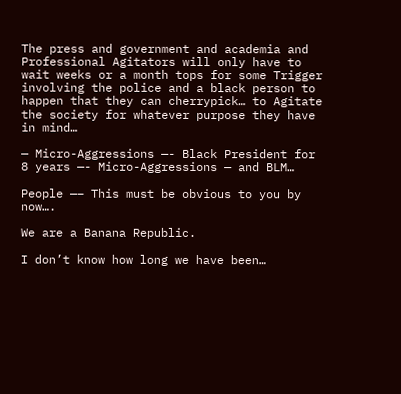The press and government and academia and Professional Agitators will only have to wait weeks or a month tops for some Trigger involving the police and a black person to happen that they can cherrypick… to Agitate the society for whatever purpose they have in mind…

— Micro-Aggressions —- Black President for 8 years —- Micro-Aggressions — and BLM…

People —– This must be obvious to you by now….

We are a Banana Republic.

I don’t know how long we have been…